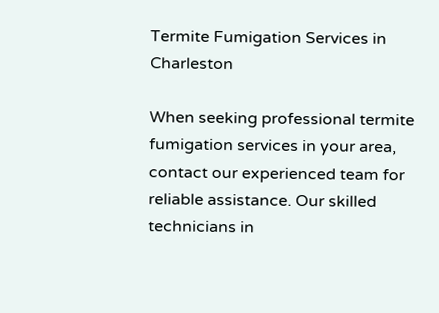Termite Fumigation Services in Charleston

When seeking professional termite fumigation services in your area, contact our experienced team for reliable assistance. Our skilled technicians in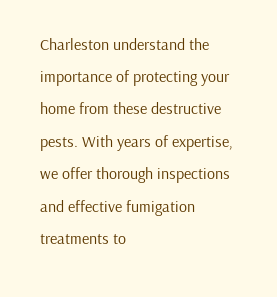Charleston understand the importance of protecting your home from these destructive pests. With years of expertise, we offer thorough inspections and effective fumigation treatments to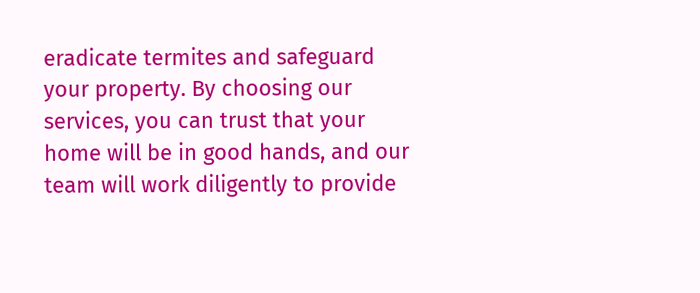eradicate termites and safeguard your property. By choosing our services, you can trust that your home will be in good hands, and our team will work diligently to provide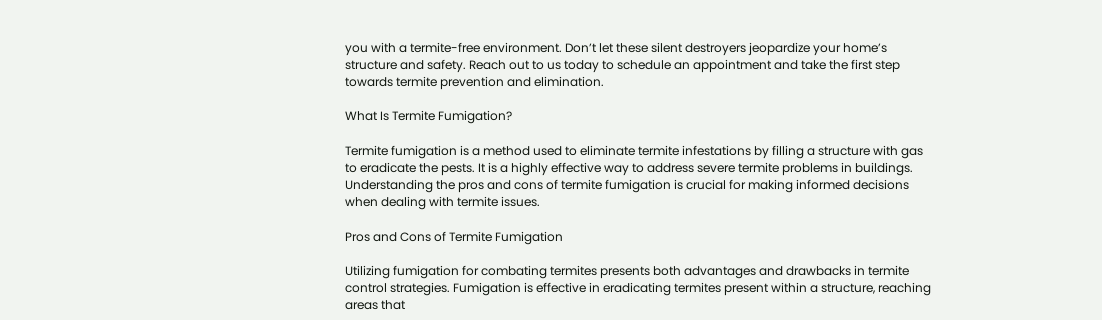you with a termite-free environment. Don’t let these silent destroyers jeopardize your home’s structure and safety. Reach out to us today to schedule an appointment and take the first step towards termite prevention and elimination.

What Is Termite Fumigation?

Termite fumigation is a method used to eliminate termite infestations by filling a structure with gas to eradicate the pests. It is a highly effective way to address severe termite problems in buildings. Understanding the pros and cons of termite fumigation is crucial for making informed decisions when dealing with termite issues.

Pros and Cons of Termite Fumigation

Utilizing fumigation for combating termites presents both advantages and drawbacks in termite control strategies. Fumigation is effective in eradicating termites present within a structure, reaching areas that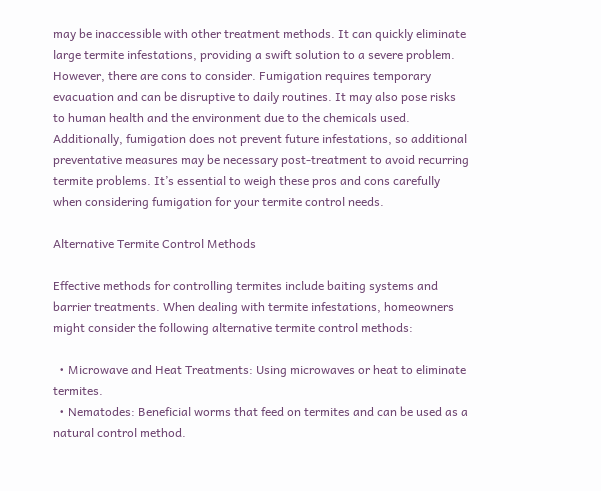may be inaccessible with other treatment methods. It can quickly eliminate large termite infestations, providing a swift solution to a severe problem. However, there are cons to consider. Fumigation requires temporary evacuation and can be disruptive to daily routines. It may also pose risks to human health and the environment due to the chemicals used. Additionally, fumigation does not prevent future infestations, so additional preventative measures may be necessary post-treatment to avoid recurring termite problems. It’s essential to weigh these pros and cons carefully when considering fumigation for your termite control needs.

Alternative Termite Control Methods

Effective methods for controlling termites include baiting systems and barrier treatments. When dealing with termite infestations, homeowners might consider the following alternative termite control methods:

  • Microwave and Heat Treatments: Using microwaves or heat to eliminate termites.
  • Nematodes: Beneficial worms that feed on termites and can be used as a natural control method.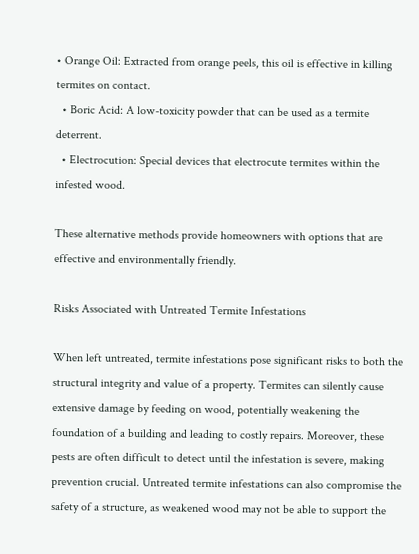• Orange Oil: Extracted from orange peels, this oil is effective in killing termites on contact.
  • Boric Acid: A low-toxicity powder that can be used as a termite deterrent.
  • Electrocution: Special devices that electrocute termites within the infested wood.

These alternative methods provide homeowners with options that are effective and environmentally friendly.

Risks Associated with Untreated Termite Infestations

When left untreated, termite infestations pose significant risks to both the structural integrity and value of a property. Termites can silently cause extensive damage by feeding on wood, potentially weakening the foundation of a building and leading to costly repairs. Moreover, these pests are often difficult to detect until the infestation is severe, making prevention crucial. Untreated termite infestations can also compromise the safety of a structure, as weakened wood may not be able to support the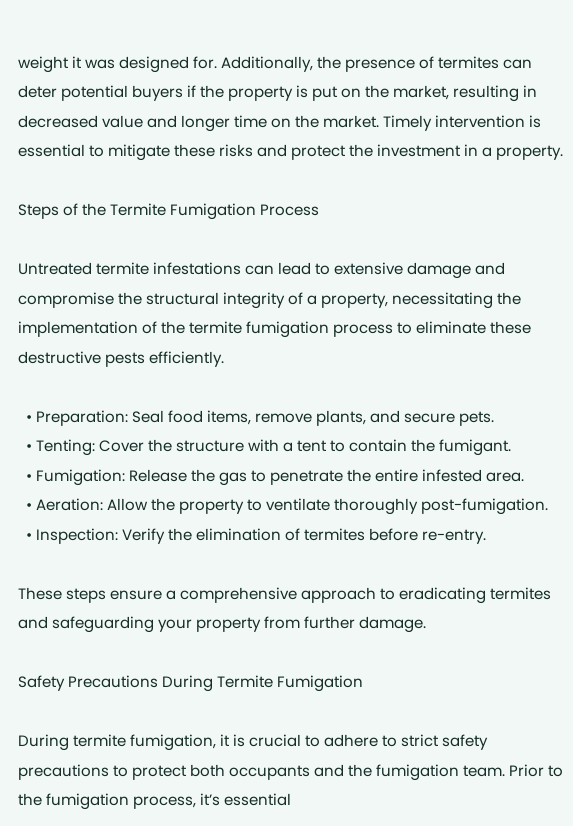weight it was designed for. Additionally, the presence of termites can deter potential buyers if the property is put on the market, resulting in decreased value and longer time on the market. Timely intervention is essential to mitigate these risks and protect the investment in a property.

Steps of the Termite Fumigation Process

Untreated termite infestations can lead to extensive damage and compromise the structural integrity of a property, necessitating the implementation of the termite fumigation process to eliminate these destructive pests efficiently.

  • Preparation: Seal food items, remove plants, and secure pets.
  • Tenting: Cover the structure with a tent to contain the fumigant.
  • Fumigation: Release the gas to penetrate the entire infested area.
  • Aeration: Allow the property to ventilate thoroughly post-fumigation.
  • Inspection: Verify the elimination of termites before re-entry.

These steps ensure a comprehensive approach to eradicating termites and safeguarding your property from further damage.

Safety Precautions During Termite Fumigation

During termite fumigation, it is crucial to adhere to strict safety precautions to protect both occupants and the fumigation team. Prior to the fumigation process, it’s essential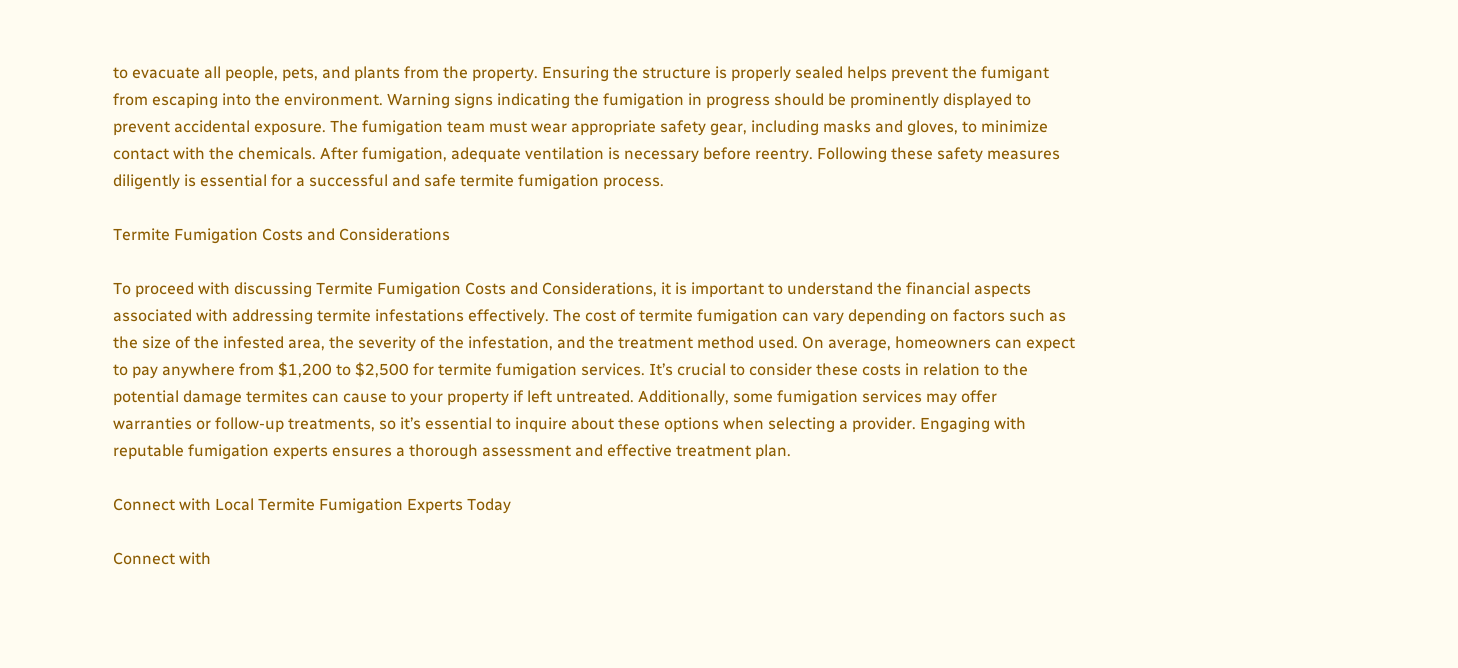to evacuate all people, pets, and plants from the property. Ensuring the structure is properly sealed helps prevent the fumigant from escaping into the environment. Warning signs indicating the fumigation in progress should be prominently displayed to prevent accidental exposure. The fumigation team must wear appropriate safety gear, including masks and gloves, to minimize contact with the chemicals. After fumigation, adequate ventilation is necessary before reentry. Following these safety measures diligently is essential for a successful and safe termite fumigation process.

Termite Fumigation Costs and Considerations

To proceed with discussing Termite Fumigation Costs and Considerations, it is important to understand the financial aspects associated with addressing termite infestations effectively. The cost of termite fumigation can vary depending on factors such as the size of the infested area, the severity of the infestation, and the treatment method used. On average, homeowners can expect to pay anywhere from $1,200 to $2,500 for termite fumigation services. It’s crucial to consider these costs in relation to the potential damage termites can cause to your property if left untreated. Additionally, some fumigation services may offer warranties or follow-up treatments, so it’s essential to inquire about these options when selecting a provider. Engaging with reputable fumigation experts ensures a thorough assessment and effective treatment plan.

Connect with Local Termite Fumigation Experts Today

Connect with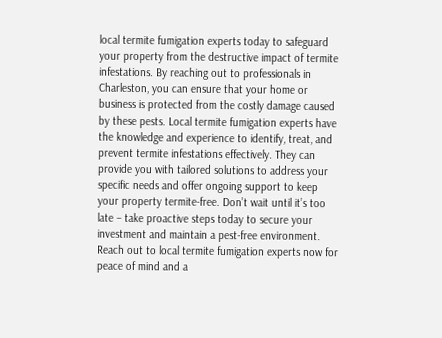local termite fumigation experts today to safeguard your property from the destructive impact of termite infestations. By reaching out to professionals in Charleston, you can ensure that your home or business is protected from the costly damage caused by these pests. Local termite fumigation experts have the knowledge and experience to identify, treat, and prevent termite infestations effectively. They can provide you with tailored solutions to address your specific needs and offer ongoing support to keep your property termite-free. Don’t wait until it’s too late – take proactive steps today to secure your investment and maintain a pest-free environment. Reach out to local termite fumigation experts now for peace of mind and a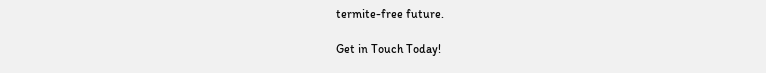termite-free future.

Get in Touch Today!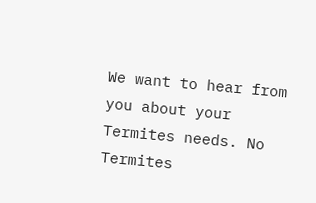We want to hear from you about your Termites needs. No Termites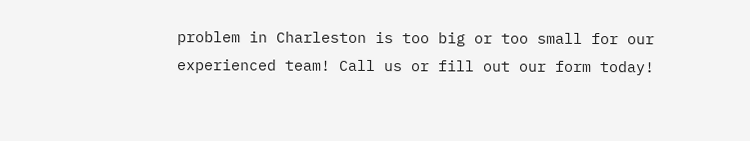problem in Charleston is too big or too small for our experienced team! Call us or fill out our form today!